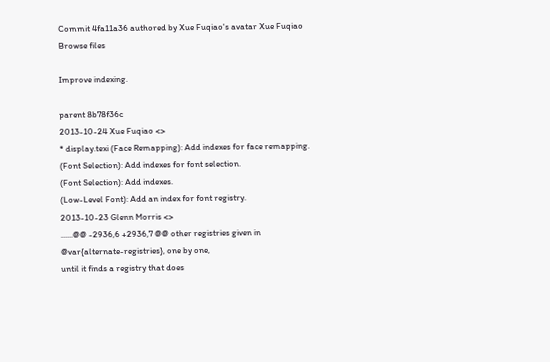Commit 4fa11a36 authored by Xue Fuqiao's avatar Xue Fuqiao
Browse files

Improve indexing.

parent 8b78f36c
2013-10-24 Xue Fuqiao <>
* display.texi (Face Remapping): Add indexes for face remapping.
(Font Selection): Add indexes for font selection.
(Font Selection): Add indexes.
(Low-Level Font): Add an index for font registry.
2013-10-23 Glenn Morris <>
......@@ -2936,6 +2936,7 @@ other registries given in @var{alternate-registries}, one by one,
until it finds a registry that does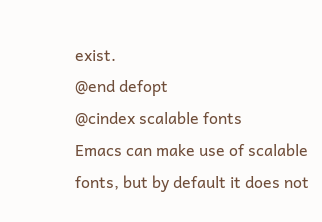exist.
@end defopt
@cindex scalable fonts
Emacs can make use of scalable fonts, but by default it does not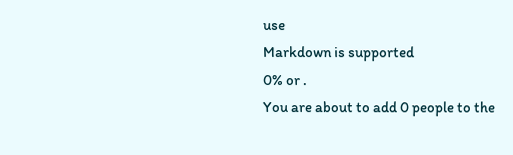use
Markdown is supported
0% or .
You are about to add 0 people to the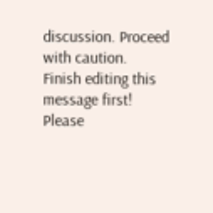discussion. Proceed with caution.
Finish editing this message first!
Please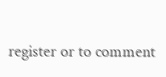register or to comment